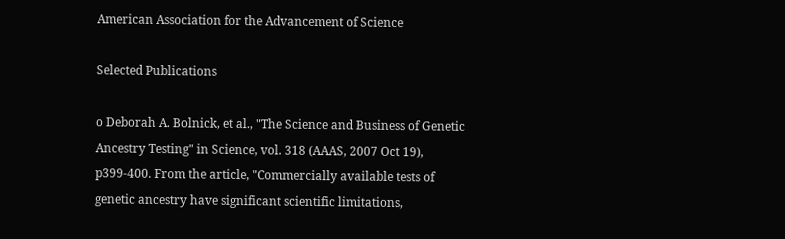American Association for the Advancement of Science

Selected Publications

o Deborah A. Bolnick, et al., "The Science and Business of Genetic Ancestry Testing" in Science, vol. 318 (AAAS, 2007 Oct 19), p399-400. From the article, "Commercially available tests of genetic ancestry have significant scientific limitations,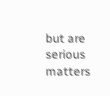but are serious matters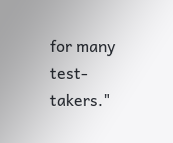for many test-takers."